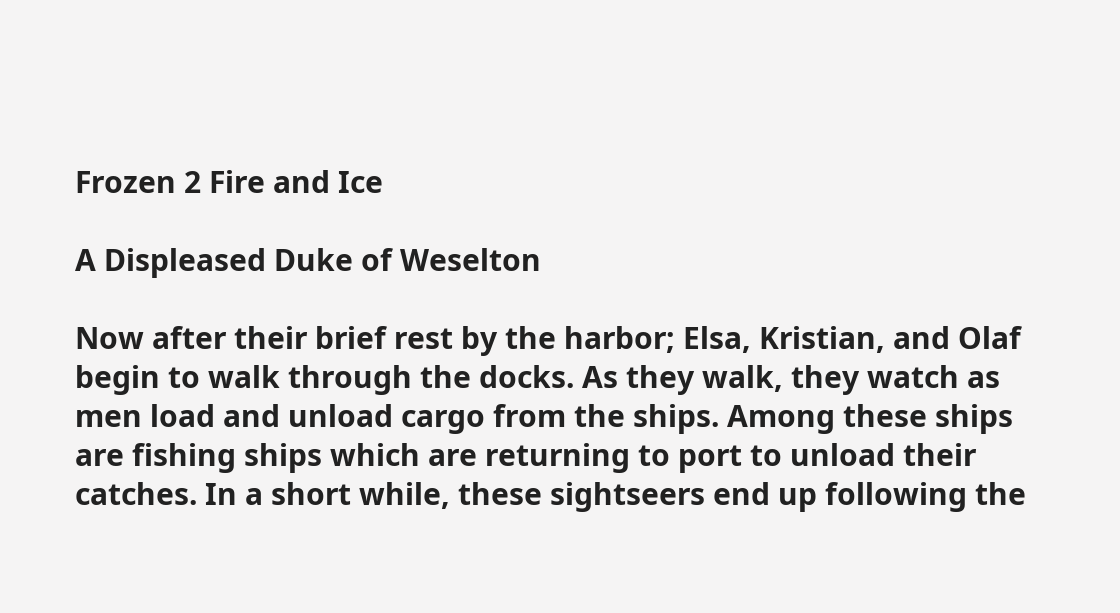Frozen 2 Fire and Ice

A Displeased Duke of Weselton

Now after their brief rest by the harbor; Elsa, Kristian, and Olaf begin to walk through the docks. As they walk, they watch as men load and unload cargo from the ships. Among these ships are fishing ships which are returning to port to unload their catches. In a short while, these sightseers end up following the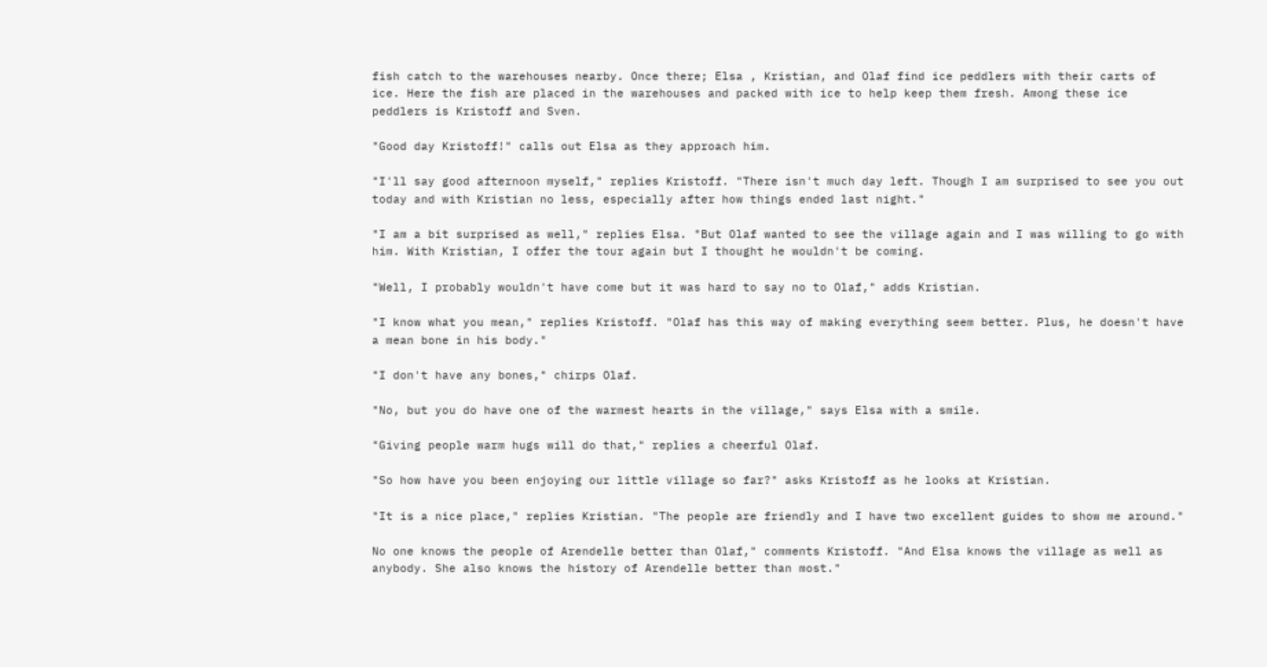fish catch to the warehouses nearby. Once there; Elsa , Kristian, and Olaf find ice peddlers with their carts of ice. Here the fish are placed in the warehouses and packed with ice to help keep them fresh. Among these ice peddlers is Kristoff and Sven.

"Good day Kristoff!" calls out Elsa as they approach him.

"I'll say good afternoon myself," replies Kristoff. "There isn't much day left. Though I am surprised to see you out today and with Kristian no less, especially after how things ended last night."

"I am a bit surprised as well," replies Elsa. "But Olaf wanted to see the village again and I was willing to go with him. With Kristian, I offer the tour again but I thought he wouldn't be coming.

"Well, I probably wouldn't have come but it was hard to say no to Olaf," adds Kristian.

"I know what you mean," replies Kristoff. "Olaf has this way of making everything seem better. Plus, he doesn't have a mean bone in his body."

"I don't have any bones," chirps Olaf.

"No, but you do have one of the warmest hearts in the village," says Elsa with a smile.

"Giving people warm hugs will do that," replies a cheerful Olaf.

"So how have you been enjoying our little village so far?" asks Kristoff as he looks at Kristian.

"It is a nice place," replies Kristian. "The people are friendly and I have two excellent guides to show me around."

No one knows the people of Arendelle better than Olaf," comments Kristoff. "And Elsa knows the village as well as anybody. She also knows the history of Arendelle better than most."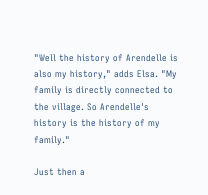"Well the history of Arendelle is also my history," adds Elsa. "My family is directly connected to the village. So Arendelle's history is the history of my family."

Just then a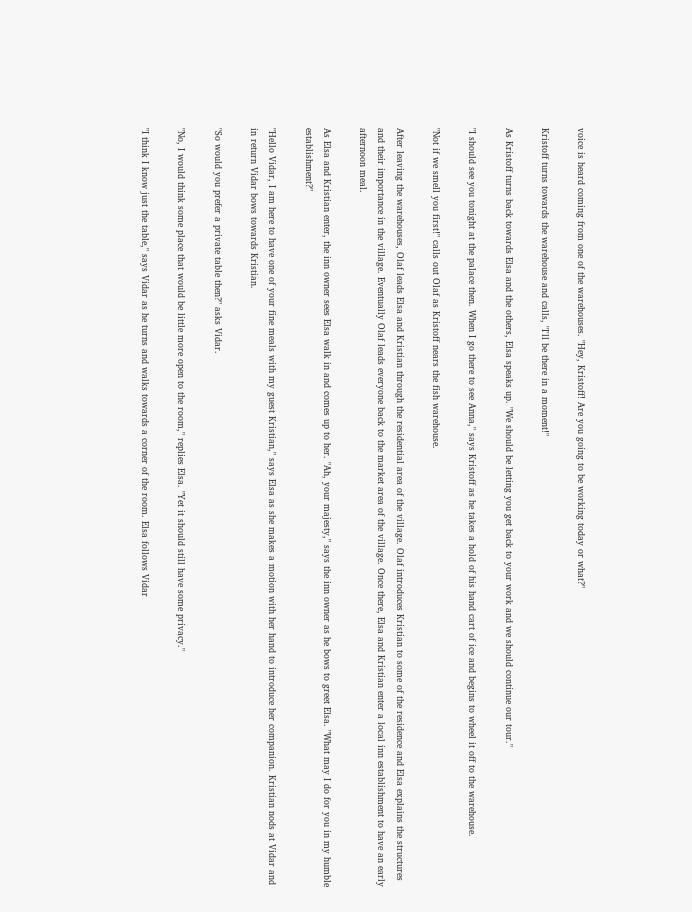voice is heard coming from one of the warehouses. "Hey, Kristoff! Are you going to be working today or what?"

Kristoff turns towards the warehouse and calls, "I'll be there in a moment!"

As Kristoff turns back towards Elsa and the others, Elsa speaks up. "We should be letting you get back to your work and we should continue our tour."

"I should see you tonight at the palace then. When I go there to see Anna," says Kristoff as he takes a hold of his hand cart of ice and begins to wheel it off to the warehouse.

"Not if we smell you first!" calls out Olaf as Kristoff nears the fish warehouse.

After leaving the warehouses, Olaf leads Elsa and Kristian through the residential area of the village. Olaf introduces Kristian to some of the residence and Elsa explains the structures and their importance in the village. Eventually Olaf leads everyone back to the market area of the village. Once there, Elsa and Kristian enter a local inn establishment to have an early afternoon meal.

As Elsa and Kristian enter, the inn owner sees Elsa walk in and comes up to her. "Ah, your majesty," says the inn owner as he bows to greet Elsa. "What may I do for you in my humble establishment?"

"Hello Vidar, I am here to have one of your fine meals with my guest Kristian," says Elsa as she makes a motion with her hand to introduce her companion. Kristian nods at Vidar and in return Vidar bows towards Kristian.

"So would you prefer a private table then?" asks Vidar.

"No, I would think some place that would be little more open to the room," replies Elsa. "Yet it should still have some privacy."

"I think I know just the table," says Vidar as he turns and walks towards a corner of the room. Elsa follows Vidar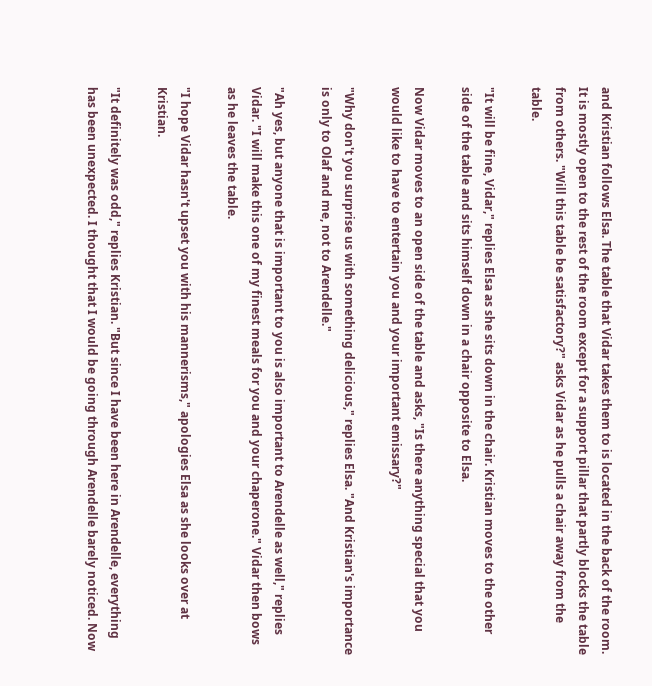and Kristian follows Elsa. The table that Vidar takes them to is located in the back of the room. It is mostly open to the rest of the room except for a support pillar that partly blocks the table from others. "Will this table be satisfactory?" asks Vidar as he pulls a chair away from the table.

"It will be fine, Vidar," replies Elsa as she sits down in the chair. Kristian moves to the other side of the table and sits himself down in a chair opposite to Elsa.

Now Vidar moves to an open side of the table and asks, "Is there anything special that you would like to have to entertain you and your important emissary?"

"Why don't you surprise us with something delicious," replies Elsa. "And Kristian's importance is only to Olaf and me, not to Arendelle."

"Ah yes, but anyone that is important to you is also important to Arendelle as well," replies Vidar. "I will make this one of my finest meals for you and your chaperone." Vidar then bows as he leaves the table.

"I hope Vidar hasn't upset you with his mannerisms," apologies Elsa as she looks over at Kristian.

"It definitely was odd," replies Kristian. "But since I have been here in Arendelle, everything has been unexpected. I thought that I would be going through Arendelle barely noticed. Now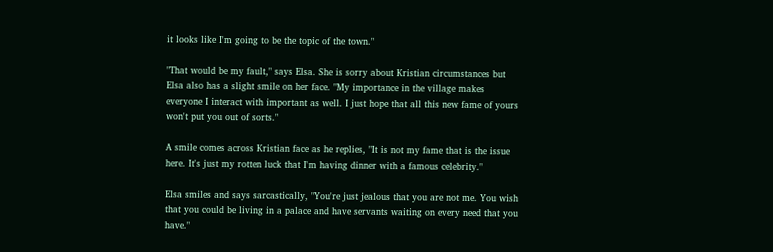it looks like I'm going to be the topic of the town."

"That would be my fault," says Elsa. She is sorry about Kristian circumstances but Elsa also has a slight smile on her face. "My importance in the village makes everyone I interact with important as well. I just hope that all this new fame of yours won't put you out of sorts."

A smile comes across Kristian face as he replies, "It is not my fame that is the issue here. It's just my rotten luck that I'm having dinner with a famous celebrity."

Elsa smiles and says sarcastically, "You're just jealous that you are not me. You wish that you could be living in a palace and have servants waiting on every need that you have."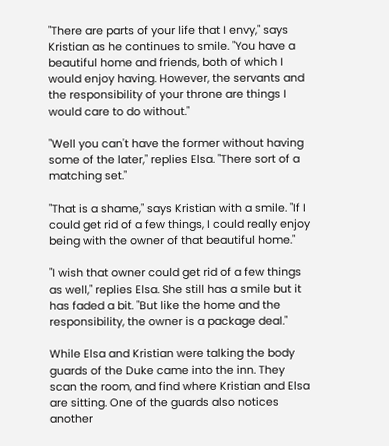"There are parts of your life that I envy," says Kristian as he continues to smile. "You have a beautiful home and friends, both of which I would enjoy having. However, the servants and the responsibility of your throne are things I would care to do without."

"Well you can't have the former without having some of the later," replies Elsa. "There sort of a matching set."

"That is a shame," says Kristian with a smile. "If I could get rid of a few things, I could really enjoy being with the owner of that beautiful home."

"I wish that owner could get rid of a few things as well," replies Elsa. She still has a smile but it has faded a bit. "But like the home and the responsibility, the owner is a package deal."

While Elsa and Kristian were talking the body guards of the Duke came into the inn. They scan the room, and find where Kristian and Elsa are sitting. One of the guards also notices another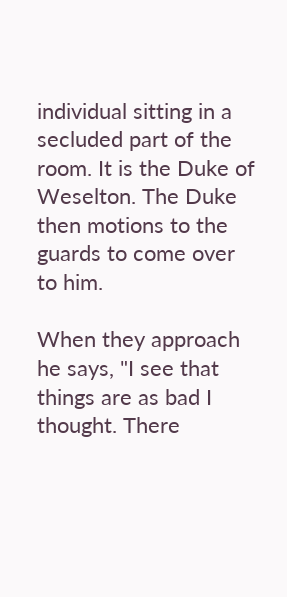individual sitting in a secluded part of the room. It is the Duke of Weselton. The Duke then motions to the guards to come over to him.

When they approach he says, "I see that things are as bad I thought. There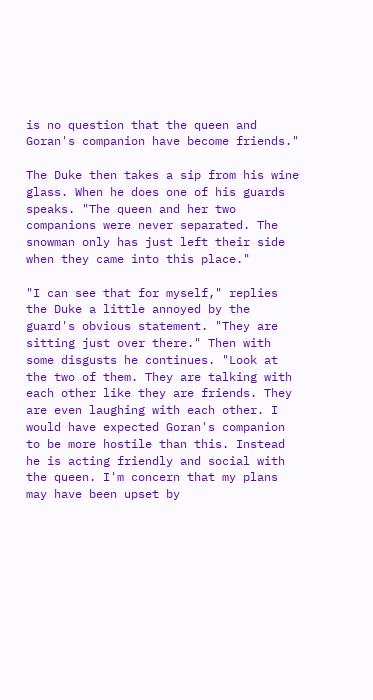is no question that the queen and Goran's companion have become friends."

The Duke then takes a sip from his wine glass. When he does one of his guards speaks. "The queen and her two companions were never separated. The snowman only has just left their side when they came into this place."

"I can see that for myself," replies the Duke a little annoyed by the guard's obvious statement. "They are sitting just over there." Then with some disgusts he continues. "Look at the two of them. They are talking with each other like they are friends. They are even laughing with each other. I would have expected Goran's companion to be more hostile than this. Instead he is acting friendly and social with the queen. I'm concern that my plans may have been upset by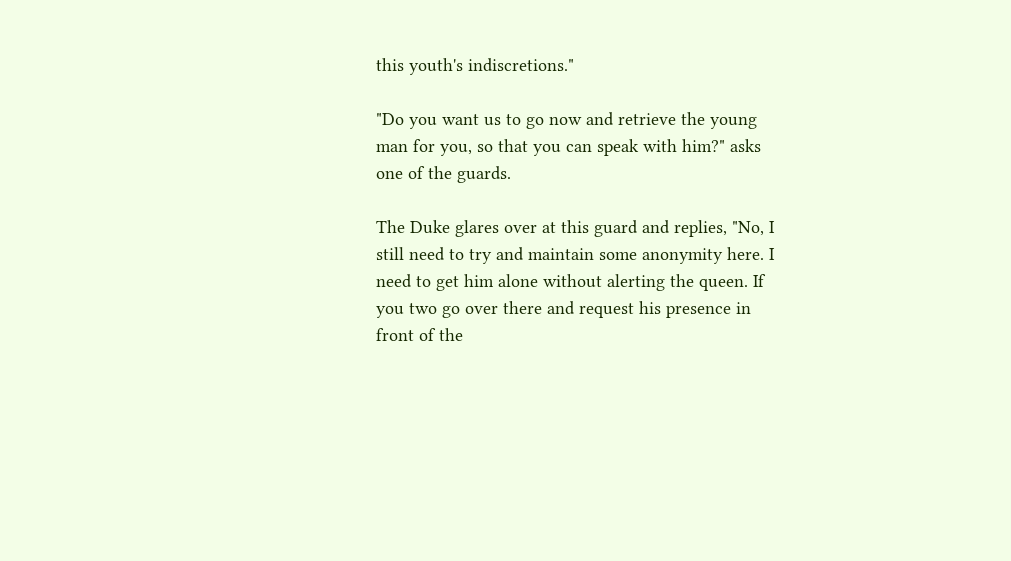this youth's indiscretions."

"Do you want us to go now and retrieve the young man for you, so that you can speak with him?" asks one of the guards.

The Duke glares over at this guard and replies, "No, I still need to try and maintain some anonymity here. I need to get him alone without alerting the queen. If you two go over there and request his presence in front of the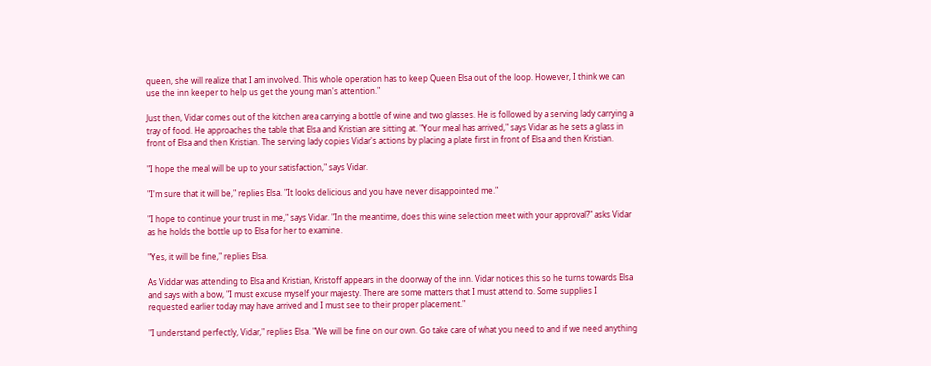queen, she will realize that I am involved. This whole operation has to keep Queen Elsa out of the loop. However, I think we can use the inn keeper to help us get the young man's attention."

Just then, Vidar comes out of the kitchen area carrying a bottle of wine and two glasses. He is followed by a serving lady carrying a tray of food. He approaches the table that Elsa and Kristian are sitting at. "Your meal has arrived," says Vidar as he sets a glass in front of Elsa and then Kristian. The serving lady copies Vidar's actions by placing a plate first in front of Elsa and then Kristian.

"I hope the meal will be up to your satisfaction," says Vidar.

"I'm sure that it will be," replies Elsa. "It looks delicious and you have never disappointed me."

"I hope to continue your trust in me," says Vidar. "In the meantime, does this wine selection meet with your approval?" asks Vidar as he holds the bottle up to Elsa for her to examine.

"Yes, it will be fine," replies Elsa.

As Viddar was attending to Elsa and Kristian, Kristoff appears in the doorway of the inn. Vidar notices this so he turns towards Elsa and says with a bow, "I must excuse myself your majesty. There are some matters that I must attend to. Some supplies I requested earlier today may have arrived and I must see to their proper placement."

"I understand perfectly, Vidar," replies Elsa. "We will be fine on our own. Go take care of what you need to and if we need anything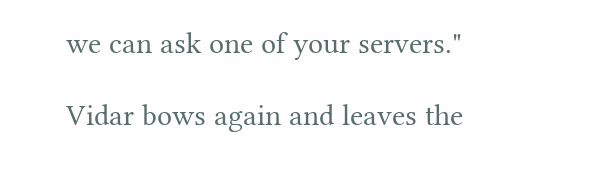we can ask one of your servers."

Vidar bows again and leaves the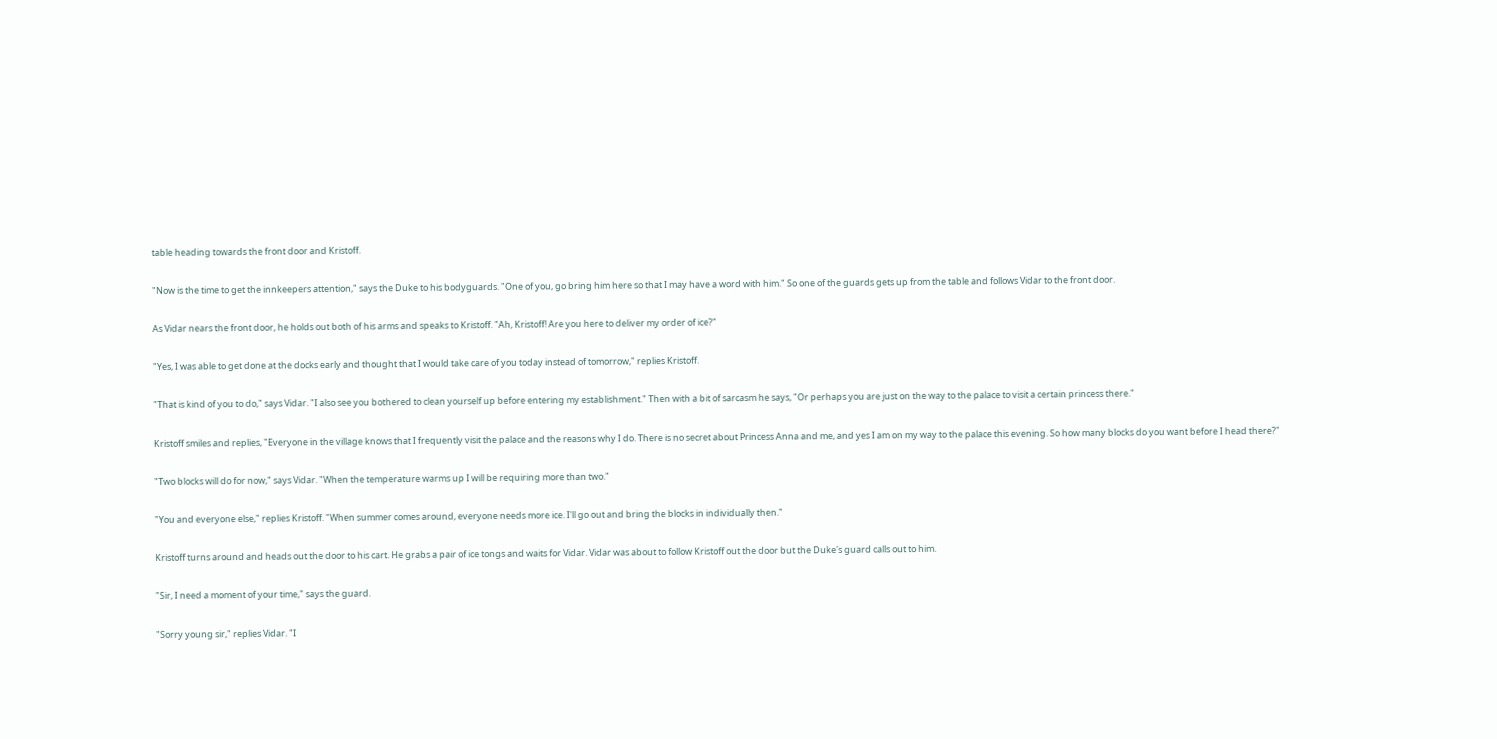table heading towards the front door and Kristoff.

"Now is the time to get the innkeepers attention," says the Duke to his bodyguards. "One of you, go bring him here so that I may have a word with him." So one of the guards gets up from the table and follows Vidar to the front door.

As Vidar nears the front door, he holds out both of his arms and speaks to Kristoff. "Ah, Kristoff! Are you here to deliver my order of ice?"

"Yes, I was able to get done at the docks early and thought that I would take care of you today instead of tomorrow," replies Kristoff.

"That is kind of you to do," says Vidar. "I also see you bothered to clean yourself up before entering my establishment." Then with a bit of sarcasm he says, "Or perhaps you are just on the way to the palace to visit a certain princess there."

Kristoff smiles and replies, "Everyone in the village knows that I frequently visit the palace and the reasons why I do. There is no secret about Princess Anna and me, and yes I am on my way to the palace this evening. So how many blocks do you want before I head there?"

"Two blocks will do for now," says Vidar. "When the temperature warms up I will be requiring more than two."

"You and everyone else," replies Kristoff. "When summer comes around, everyone needs more ice. I'll go out and bring the blocks in individually then."

Kristoff turns around and heads out the door to his cart. He grabs a pair of ice tongs and waits for Vidar. Vidar was about to follow Kristoff out the door but the Duke's guard calls out to him.

"Sir, I need a moment of your time," says the guard.

"Sorry young sir," replies Vidar. "I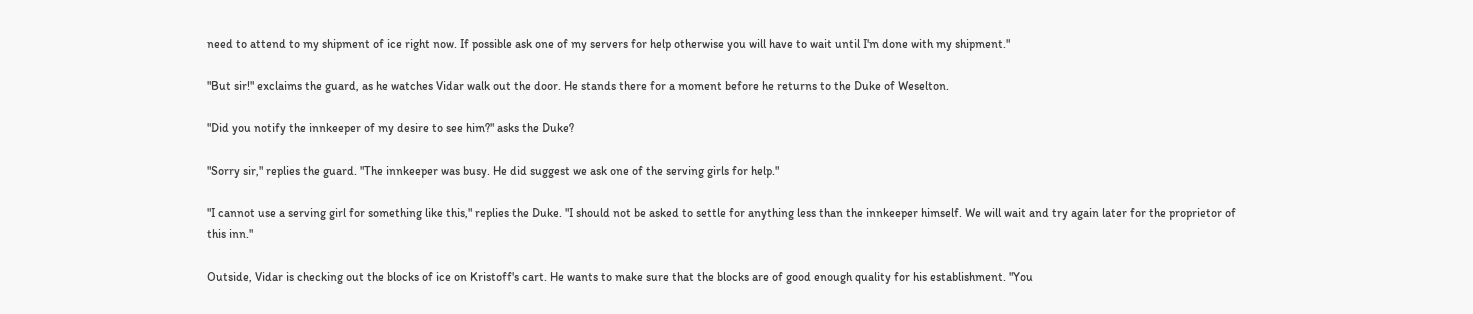need to attend to my shipment of ice right now. If possible ask one of my servers for help otherwise you will have to wait until I'm done with my shipment."

"But sir!" exclaims the guard, as he watches Vidar walk out the door. He stands there for a moment before he returns to the Duke of Weselton.

"Did you notify the innkeeper of my desire to see him?" asks the Duke?

"Sorry sir," replies the guard. "The innkeeper was busy. He did suggest we ask one of the serving girls for help."

"I cannot use a serving girl for something like this," replies the Duke. "I should not be asked to settle for anything less than the innkeeper himself. We will wait and try again later for the proprietor of this inn."

Outside, Vidar is checking out the blocks of ice on Kristoff's cart. He wants to make sure that the blocks are of good enough quality for his establishment. "You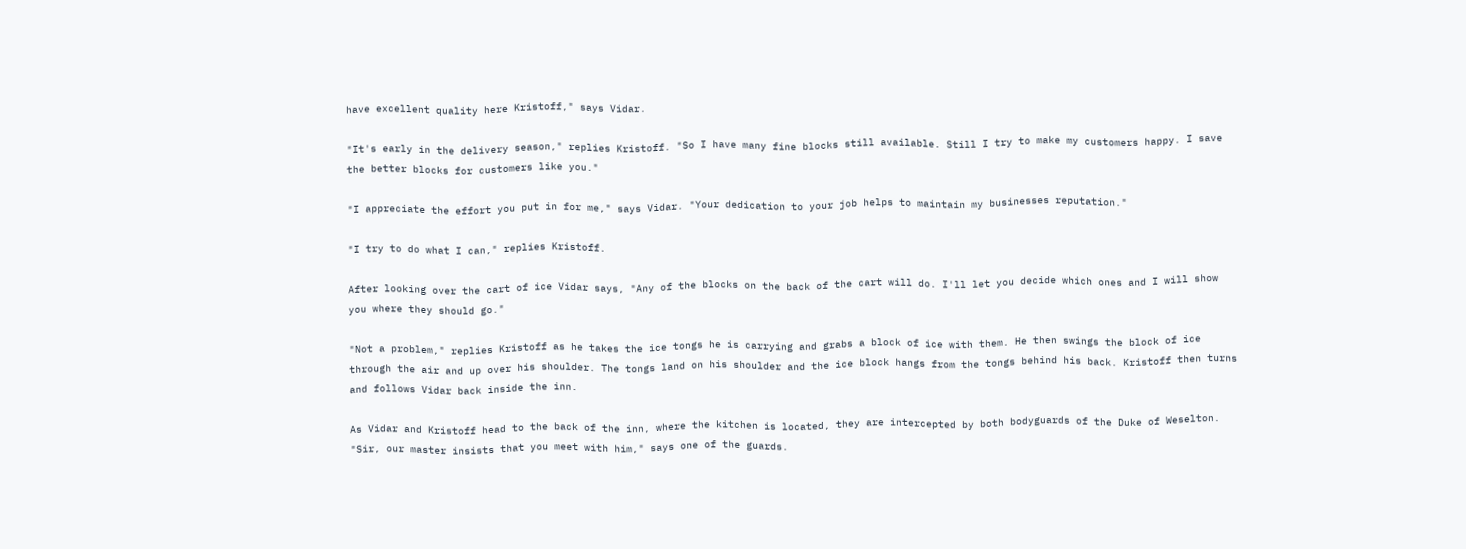have excellent quality here Kristoff," says Vidar.

"It's early in the delivery season," replies Kristoff. "So I have many fine blocks still available. Still I try to make my customers happy. I save the better blocks for customers like you."

"I appreciate the effort you put in for me," says Vidar. "Your dedication to your job helps to maintain my businesses reputation."

"I try to do what I can," replies Kristoff.

After looking over the cart of ice Vidar says, "Any of the blocks on the back of the cart will do. I'll let you decide which ones and I will show you where they should go."

"Not a problem," replies Kristoff as he takes the ice tongs he is carrying and grabs a block of ice with them. He then swings the block of ice through the air and up over his shoulder. The tongs land on his shoulder and the ice block hangs from the tongs behind his back. Kristoff then turns and follows Vidar back inside the inn.

As Vidar and Kristoff head to the back of the inn, where the kitchen is located, they are intercepted by both bodyguards of the Duke of Weselton. "Sir, our master insists that you meet with him," says one of the guards.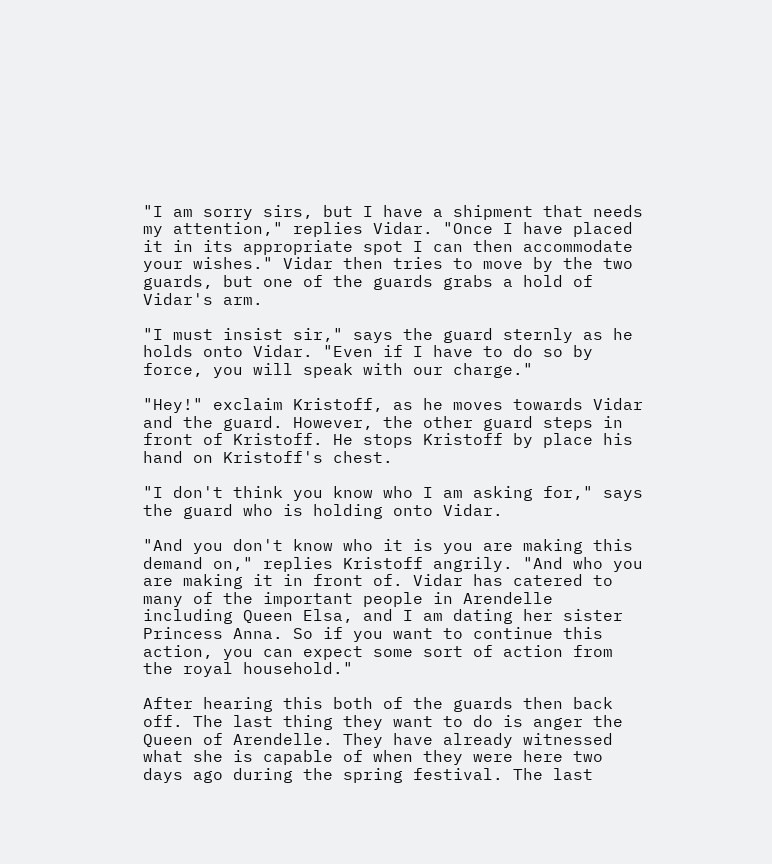"I am sorry sirs, but I have a shipment that needs my attention," replies Vidar. "Once I have placed it in its appropriate spot I can then accommodate your wishes." Vidar then tries to move by the two guards, but one of the guards grabs a hold of Vidar's arm.

"I must insist sir," says the guard sternly as he holds onto Vidar. "Even if I have to do so by force, you will speak with our charge."

"Hey!" exclaim Kristoff, as he moves towards Vidar and the guard. However, the other guard steps in front of Kristoff. He stops Kristoff by place his hand on Kristoff's chest.

"I don't think you know who I am asking for," says the guard who is holding onto Vidar.

"And you don't know who it is you are making this demand on," replies Kristoff angrily. "And who you are making it in front of. Vidar has catered to many of the important people in Arendelle including Queen Elsa, and I am dating her sister Princess Anna. So if you want to continue this action, you can expect some sort of action from the royal household."

After hearing this both of the guards then back off. The last thing they want to do is anger the Queen of Arendelle. They have already witnessed what she is capable of when they were here two days ago during the spring festival. The last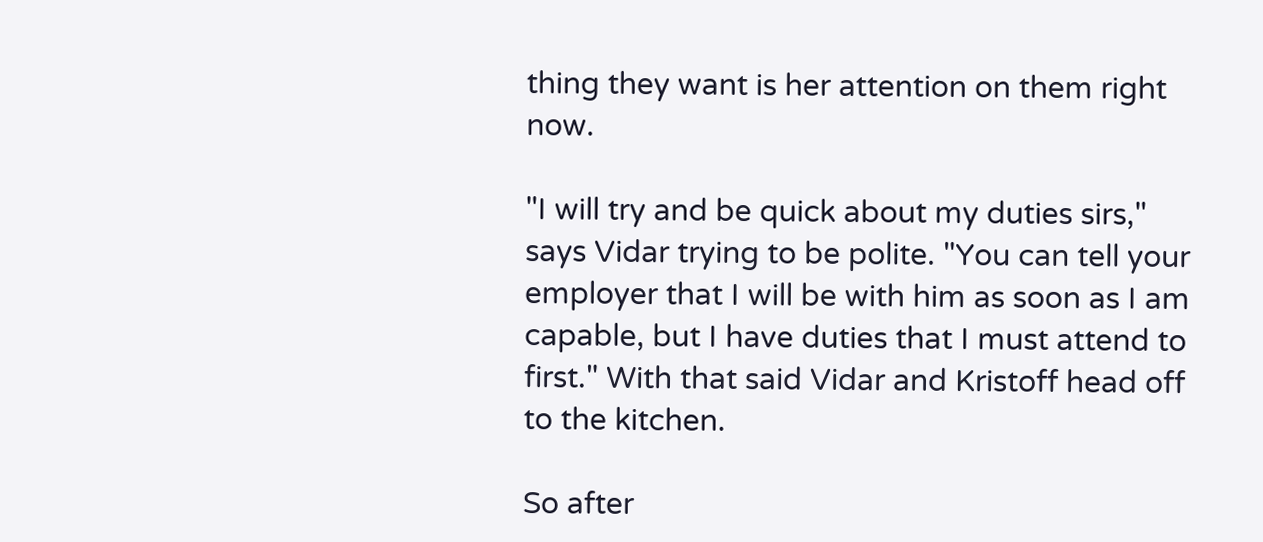thing they want is her attention on them right now.

"I will try and be quick about my duties sirs," says Vidar trying to be polite. "You can tell your employer that I will be with him as soon as I am capable, but I have duties that I must attend to first." With that said Vidar and Kristoff head off to the kitchen.

So after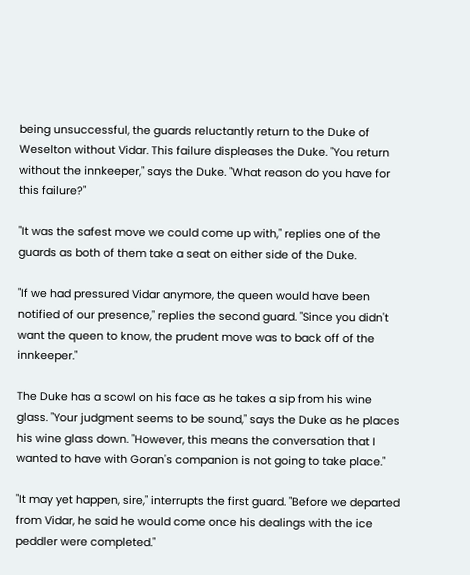being unsuccessful, the guards reluctantly return to the Duke of Weselton without Vidar. This failure displeases the Duke. "You return without the innkeeper," says the Duke. "What reason do you have for this failure?"

"It was the safest move we could come up with," replies one of the guards as both of them take a seat on either side of the Duke.

"If we had pressured Vidar anymore, the queen would have been notified of our presence," replies the second guard. "Since you didn't want the queen to know, the prudent move was to back off of the innkeeper."

The Duke has a scowl on his face as he takes a sip from his wine glass. "Your judgment seems to be sound," says the Duke as he places his wine glass down. "However, this means the conversation that I wanted to have with Goran's companion is not going to take place."

"It may yet happen, sire," interrupts the first guard. "Before we departed from Vidar, he said he would come once his dealings with the ice peddler were completed."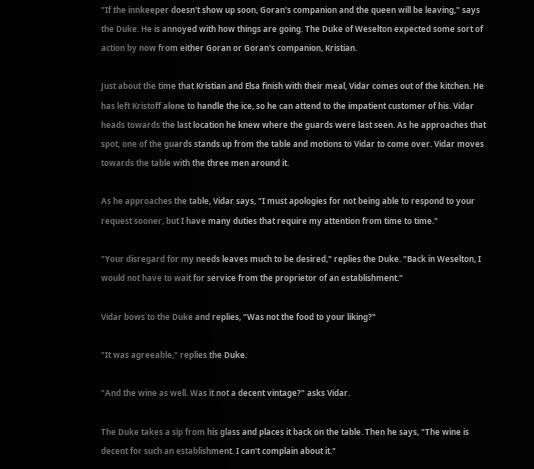"If the innkeeper doesn't show up soon, Goran's companion and the queen will be leaving," says the Duke. He is annoyed with how things are going. The Duke of Weselton expected some sort of action by now from either Goran or Goran's companion, Kristian.

Just about the time that Kristian and Elsa finish with their meal, Vidar comes out of the kitchen. He has left Kristoff alone to handle the ice, so he can attend to the impatient customer of his. Vidar heads towards the last location he knew where the guards were last seen. As he approaches that spot, one of the guards stands up from the table and motions to Vidar to come over. Vidar moves towards the table with the three men around it.

As he approaches the table, Vidar says, "I must apologies for not being able to respond to your request sooner, but I have many duties that require my attention from time to time."

"Your disregard for my needs leaves much to be desired," replies the Duke. "Back in Weselton, I would not have to wait for service from the proprietor of an establishment."

Vidar bows to the Duke and replies, "Was not the food to your liking?"

"It was agreeable," replies the Duke.

"And the wine as well. Was it not a decent vintage?" asks Vidar.

The Duke takes a sip from his glass and places it back on the table. Then he says, "The wine is decent for such an establishment. I can't complain about it."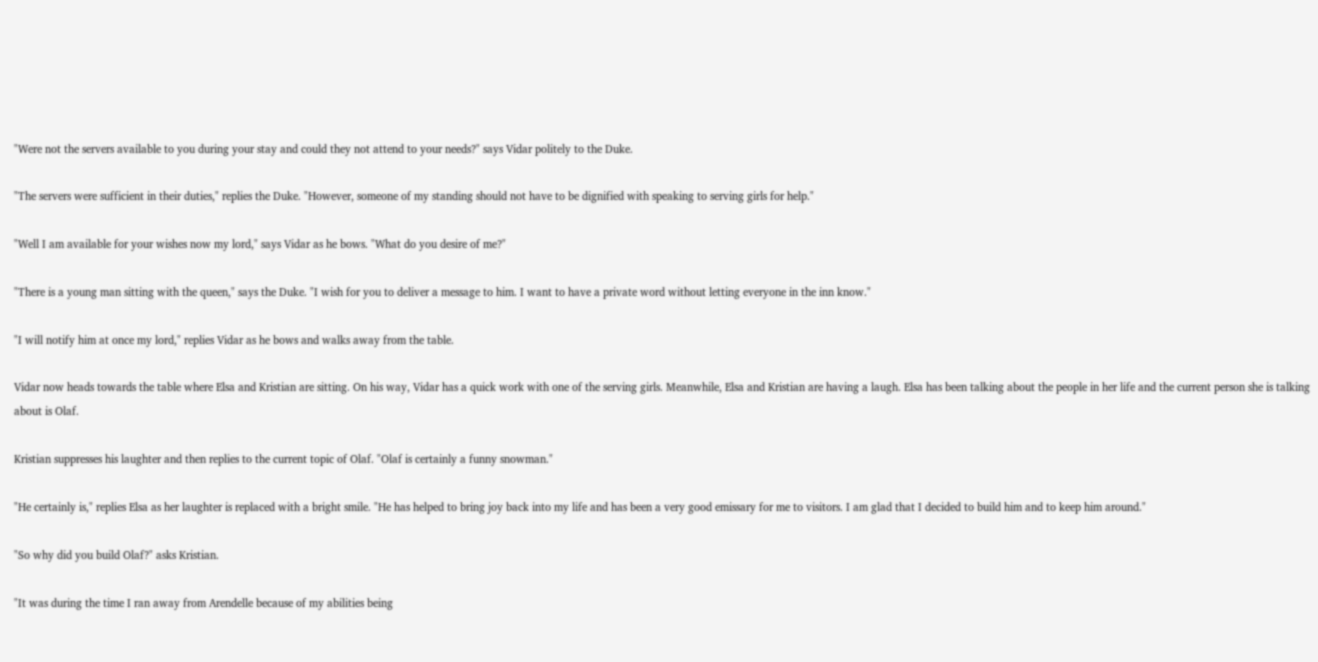"Were not the servers available to you during your stay and could they not attend to your needs?" says Vidar politely to the Duke.

"The servers were sufficient in their duties," replies the Duke. "However, someone of my standing should not have to be dignified with speaking to serving girls for help."

"Well I am available for your wishes now my lord," says Vidar as he bows. "What do you desire of me?"

"There is a young man sitting with the queen," says the Duke. "I wish for you to deliver a message to him. I want to have a private word without letting everyone in the inn know."

"I will notify him at once my lord," replies Vidar as he bows and walks away from the table.

Vidar now heads towards the table where Elsa and Kristian are sitting. On his way, Vidar has a quick work with one of the serving girls. Meanwhile, Elsa and Kristian are having a laugh. Elsa has been talking about the people in her life and the current person she is talking about is Olaf.

Kristian suppresses his laughter and then replies to the current topic of Olaf. "Olaf is certainly a funny snowman."

"He certainly is," replies Elsa as her laughter is replaced with a bright smile. "He has helped to bring joy back into my life and has been a very good emissary for me to visitors. I am glad that I decided to build him and to keep him around."

"So why did you build Olaf?" asks Kristian.

"It was during the time I ran away from Arendelle because of my abilities being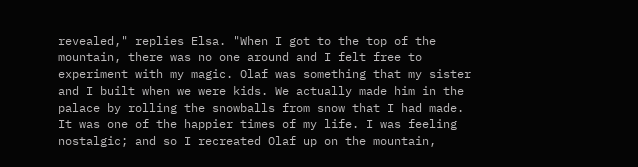revealed," replies Elsa. "When I got to the top of the mountain, there was no one around and I felt free to experiment with my magic. Olaf was something that my sister and I built when we were kids. We actually made him in the palace by rolling the snowballs from snow that I had made. It was one of the happier times of my life. I was feeling nostalgic; and so I recreated Olaf up on the mountain,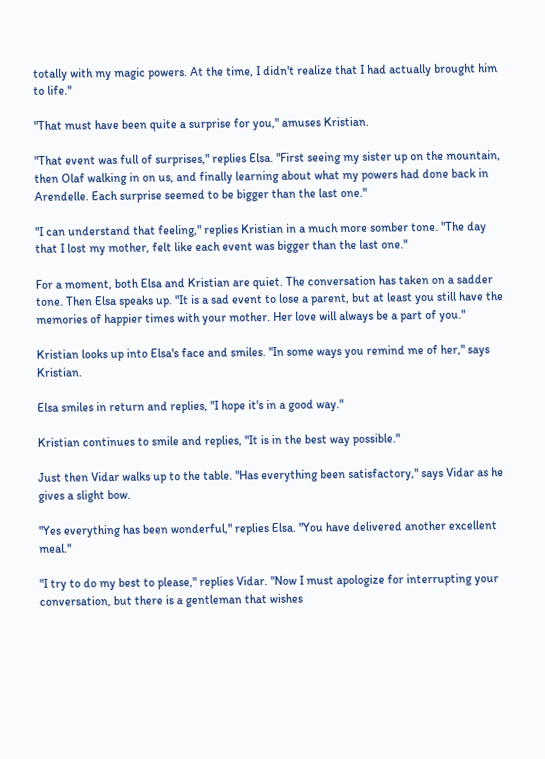totally with my magic powers. At the time, I didn't realize that I had actually brought him to life."

"That must have been quite a surprise for you," amuses Kristian.

"That event was full of surprises," replies Elsa. "First seeing my sister up on the mountain, then Olaf walking in on us, and finally learning about what my powers had done back in Arendelle. Each surprise seemed to be bigger than the last one."

"I can understand that feeling," replies Kristian in a much more somber tone. "The day that I lost my mother, felt like each event was bigger than the last one."

For a moment, both Elsa and Kristian are quiet. The conversation has taken on a sadder tone. Then Elsa speaks up. "It is a sad event to lose a parent, but at least you still have the memories of happier times with your mother. Her love will always be a part of you."

Kristian looks up into Elsa's face and smiles. "In some ways you remind me of her," says Kristian.

Elsa smiles in return and replies, "I hope it's in a good way."

Kristian continues to smile and replies, "It is in the best way possible."

Just then Vidar walks up to the table. "Has everything been satisfactory," says Vidar as he gives a slight bow.

"Yes everything has been wonderful," replies Elsa. "You have delivered another excellent meal."

"I try to do my best to please," replies Vidar. "Now I must apologize for interrupting your conversation, but there is a gentleman that wishes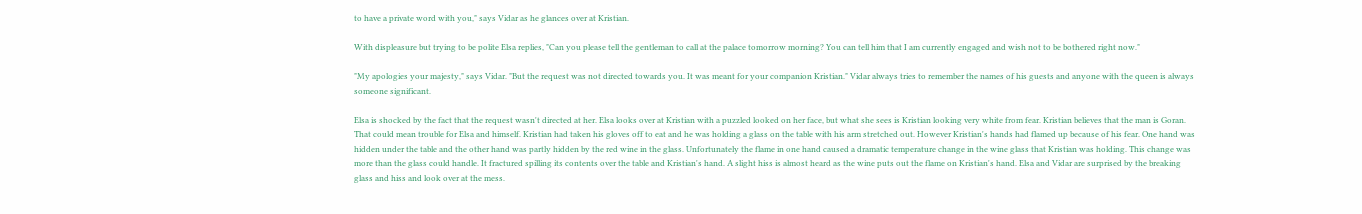to have a private word with you," says Vidar as he glances over at Kristian.

With displeasure but trying to be polite Elsa replies, "Can you please tell the gentleman to call at the palace tomorrow morning? You can tell him that I am currently engaged and wish not to be bothered right now."

"My apologies your majesty," says Vidar. "But the request was not directed towards you. It was meant for your companion Kristian." Vidar always tries to remember the names of his guests and anyone with the queen is always someone significant.

Elsa is shocked by the fact that the request wasn't directed at her. Elsa looks over at Kristian with a puzzled looked on her face, but what she sees is Kristian looking very white from fear. Kristian believes that the man is Goran. That could mean trouble for Elsa and himself. Kristian had taken his gloves off to eat and he was holding a glass on the table with his arm stretched out. However Kristian's hands had flamed up because of his fear. One hand was hidden under the table and the other hand was partly hidden by the red wine in the glass. Unfortunately the flame in one hand caused a dramatic temperature change in the wine glass that Kristian was holding. This change was more than the glass could handle. It fractured spilling its contents over the table and Kristian's hand. A slight hiss is almost heard as the wine puts out the flame on Kristian's hand. Elsa and Vidar are surprised by the breaking glass and hiss and look over at the mess.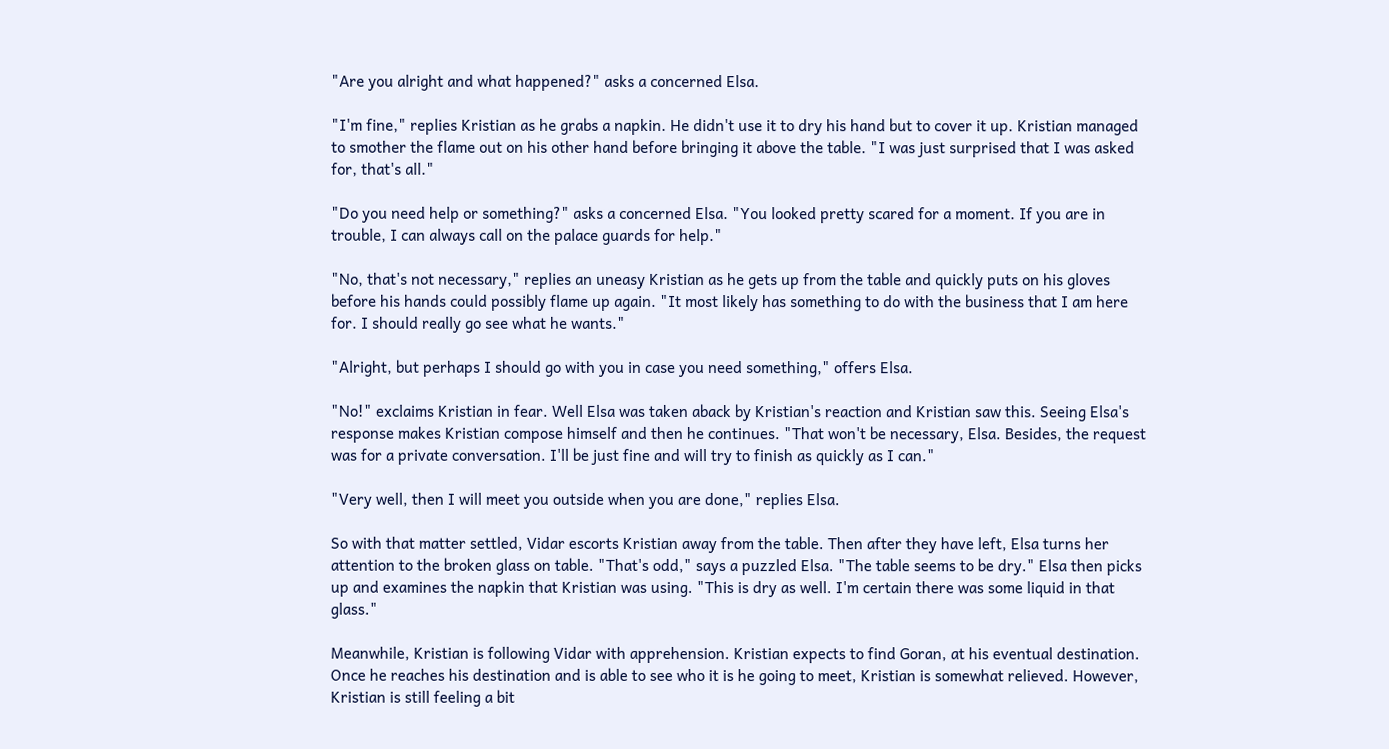"Are you alright and what happened?" asks a concerned Elsa.

"I'm fine," replies Kristian as he grabs a napkin. He didn't use it to dry his hand but to cover it up. Kristian managed to smother the flame out on his other hand before bringing it above the table. "I was just surprised that I was asked for, that's all."

"Do you need help or something?" asks a concerned Elsa. "You looked pretty scared for a moment. If you are in trouble, I can always call on the palace guards for help."

"No, that's not necessary," replies an uneasy Kristian as he gets up from the table and quickly puts on his gloves before his hands could possibly flame up again. "It most likely has something to do with the business that I am here for. I should really go see what he wants."

"Alright, but perhaps I should go with you in case you need something," offers Elsa.

"No!" exclaims Kristian in fear. Well Elsa was taken aback by Kristian's reaction and Kristian saw this. Seeing Elsa's response makes Kristian compose himself and then he continues. "That won't be necessary, Elsa. Besides, the request was for a private conversation. I'll be just fine and will try to finish as quickly as I can."

"Very well, then I will meet you outside when you are done," replies Elsa.

So with that matter settled, Vidar escorts Kristian away from the table. Then after they have left, Elsa turns her attention to the broken glass on table. "That's odd," says a puzzled Elsa. "The table seems to be dry." Elsa then picks up and examines the napkin that Kristian was using. "This is dry as well. I'm certain there was some liquid in that glass."

Meanwhile, Kristian is following Vidar with apprehension. Kristian expects to find Goran, at his eventual destination. Once he reaches his destination and is able to see who it is he going to meet, Kristian is somewhat relieved. However, Kristian is still feeling a bit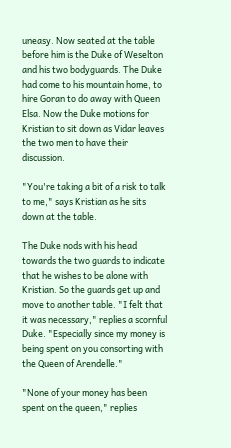uneasy. Now seated at the table before him is the Duke of Weselton and his two bodyguards. The Duke had come to his mountain home, to hire Goran to do away with Queen Elsa. Now the Duke motions for Kristian to sit down as Vidar leaves the two men to have their discussion.

"You're taking a bit of a risk to talk to me," says Kristian as he sits down at the table.

The Duke nods with his head towards the two guards to indicate that he wishes to be alone with Kristian. So the guards get up and move to another table. "I felt that it was necessary," replies a scornful Duke. "Especially since my money is being spent on you consorting with the Queen of Arendelle."

"None of your money has been spent on the queen," replies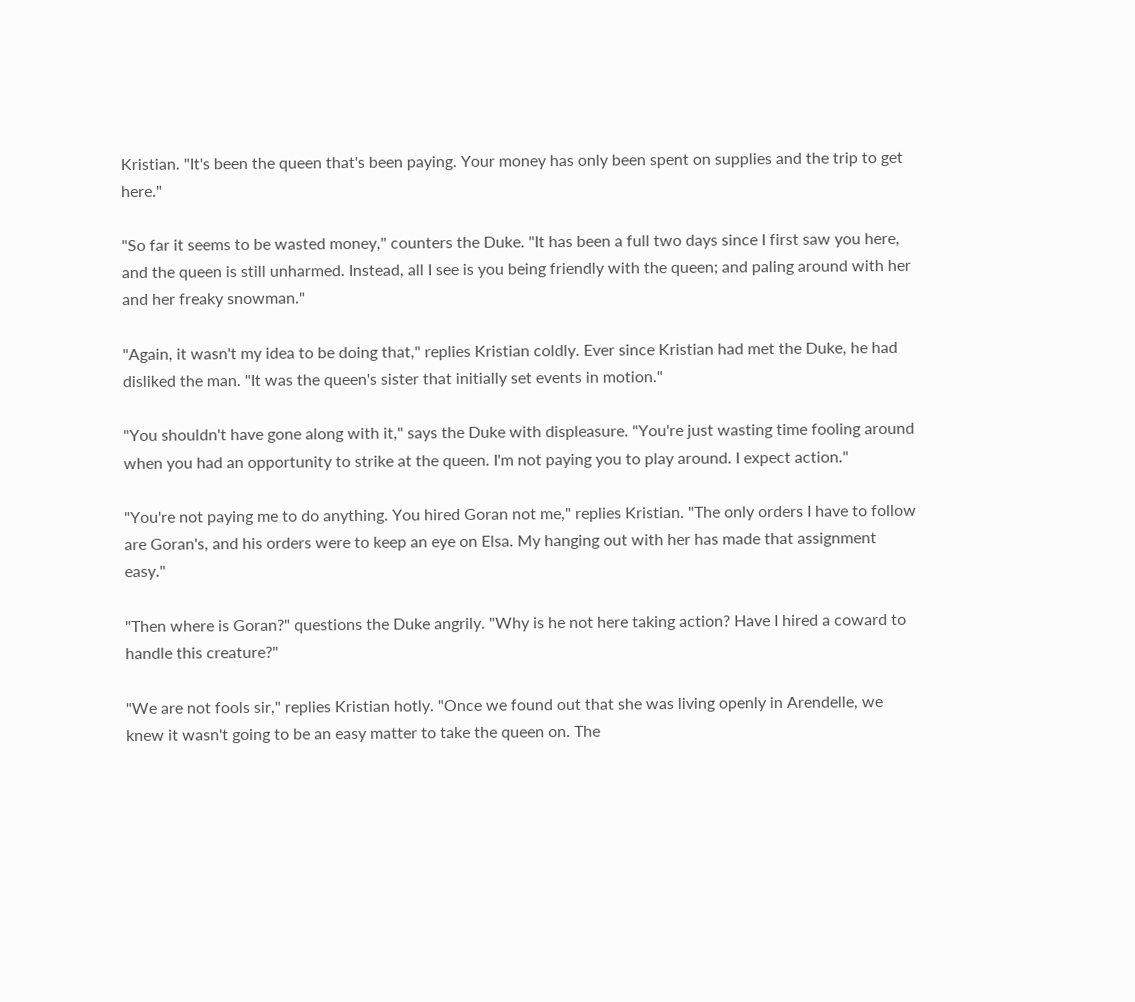Kristian. "It's been the queen that's been paying. Your money has only been spent on supplies and the trip to get here."

"So far it seems to be wasted money," counters the Duke. "It has been a full two days since I first saw you here, and the queen is still unharmed. Instead, all I see is you being friendly with the queen; and paling around with her and her freaky snowman."

"Again, it wasn't my idea to be doing that," replies Kristian coldly. Ever since Kristian had met the Duke, he had disliked the man. "It was the queen's sister that initially set events in motion."

"You shouldn't have gone along with it," says the Duke with displeasure. "You're just wasting time fooling around when you had an opportunity to strike at the queen. I'm not paying you to play around. I expect action."

"You're not paying me to do anything. You hired Goran not me," replies Kristian. "The only orders I have to follow are Goran's, and his orders were to keep an eye on Elsa. My hanging out with her has made that assignment easy."

"Then where is Goran?" questions the Duke angrily. "Why is he not here taking action? Have I hired a coward to handle this creature?"

"We are not fools sir," replies Kristian hotly. "Once we found out that she was living openly in Arendelle, we knew it wasn't going to be an easy matter to take the queen on. The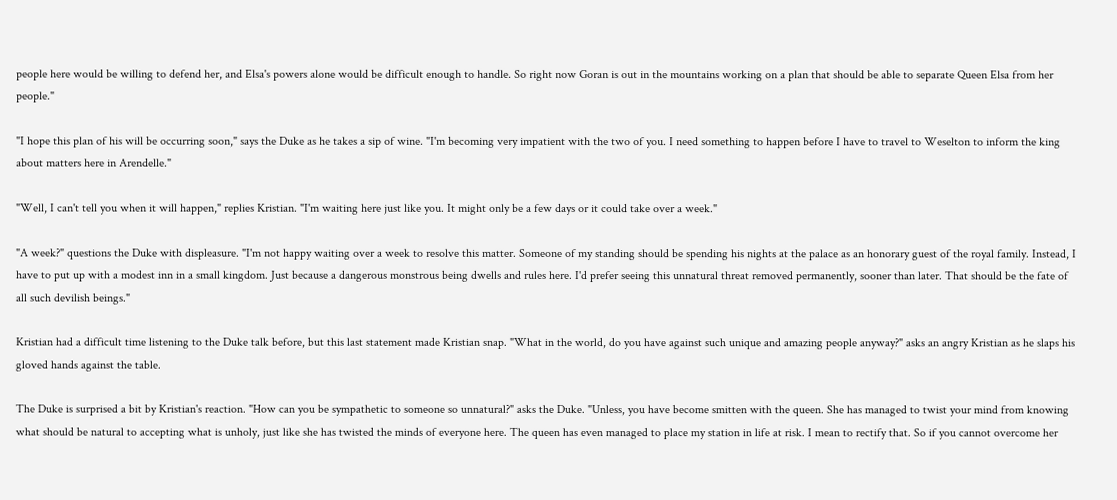people here would be willing to defend her, and Elsa's powers alone would be difficult enough to handle. So right now Goran is out in the mountains working on a plan that should be able to separate Queen Elsa from her people."

"I hope this plan of his will be occurring soon," says the Duke as he takes a sip of wine. "I'm becoming very impatient with the two of you. I need something to happen before I have to travel to Weselton to inform the king about matters here in Arendelle."

"Well, I can't tell you when it will happen," replies Kristian. "I'm waiting here just like you. It might only be a few days or it could take over a week."

"A week?" questions the Duke with displeasure. "I'm not happy waiting over a week to resolve this matter. Someone of my standing should be spending his nights at the palace as an honorary guest of the royal family. Instead, I have to put up with a modest inn in a small kingdom. Just because a dangerous monstrous being dwells and rules here. I'd prefer seeing this unnatural threat removed permanently, sooner than later. That should be the fate of all such devilish beings."

Kristian had a difficult time listening to the Duke talk before, but this last statement made Kristian snap. "What in the world, do you have against such unique and amazing people anyway?" asks an angry Kristian as he slaps his gloved hands against the table.

The Duke is surprised a bit by Kristian's reaction. "How can you be sympathetic to someone so unnatural?" asks the Duke. "Unless, you have become smitten with the queen. She has managed to twist your mind from knowing what should be natural to accepting what is unholy, just like she has twisted the minds of everyone here. The queen has even managed to place my station in life at risk. I mean to rectify that. So if you cannot overcome her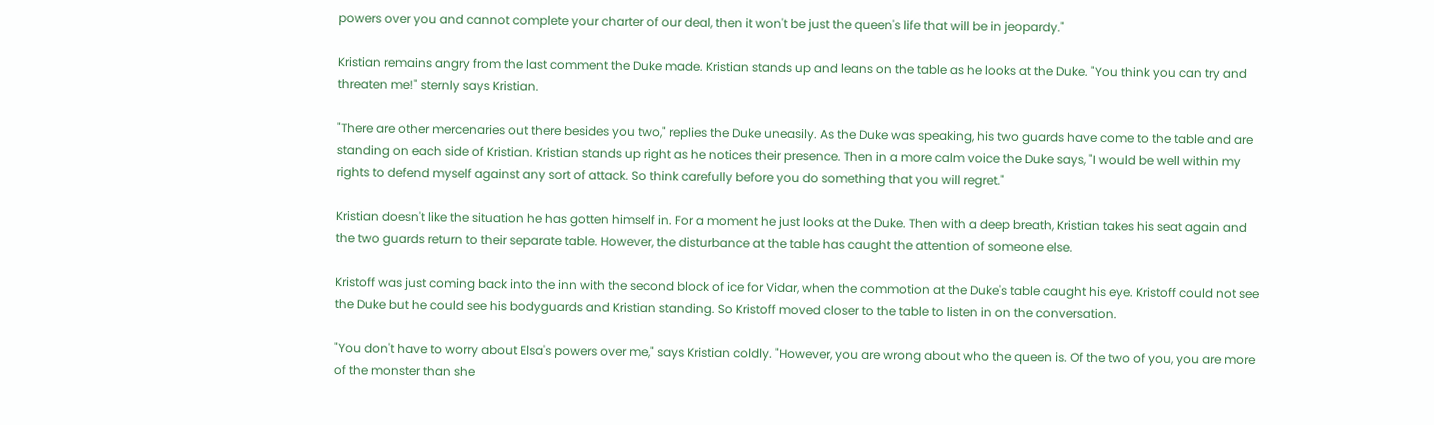powers over you and cannot complete your charter of our deal, then it won't be just the queen's life that will be in jeopardy."

Kristian remains angry from the last comment the Duke made. Kristian stands up and leans on the table as he looks at the Duke. "You think you can try and threaten me!" sternly says Kristian.

"There are other mercenaries out there besides you two," replies the Duke uneasily. As the Duke was speaking, his two guards have come to the table and are standing on each side of Kristian. Kristian stands up right as he notices their presence. Then in a more calm voice the Duke says, "I would be well within my rights to defend myself against any sort of attack. So think carefully before you do something that you will regret."

Kristian doesn't like the situation he has gotten himself in. For a moment he just looks at the Duke. Then with a deep breath, Kristian takes his seat again and the two guards return to their separate table. However, the disturbance at the table has caught the attention of someone else.

Kristoff was just coming back into the inn with the second block of ice for Vidar, when the commotion at the Duke's table caught his eye. Kristoff could not see the Duke but he could see his bodyguards and Kristian standing. So Kristoff moved closer to the table to listen in on the conversation.

"You don't have to worry about Elsa's powers over me," says Kristian coldly. "However, you are wrong about who the queen is. Of the two of you, you are more of the monster than she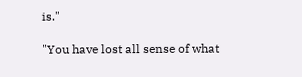is."

"You have lost all sense of what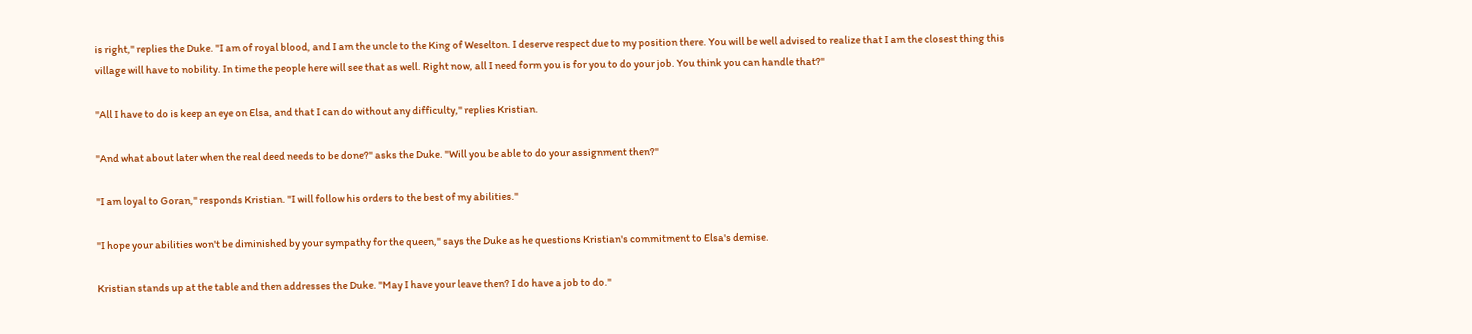is right," replies the Duke. "I am of royal blood, and I am the uncle to the King of Weselton. I deserve respect due to my position there. You will be well advised to realize that I am the closest thing this village will have to nobility. In time the people here will see that as well. Right now, all I need form you is for you to do your job. You think you can handle that?"

"All I have to do is keep an eye on Elsa, and that I can do without any difficulty," replies Kristian.

"And what about later when the real deed needs to be done?" asks the Duke. "Will you be able to do your assignment then?"

"I am loyal to Goran," responds Kristian. "I will follow his orders to the best of my abilities."

"I hope your abilities won't be diminished by your sympathy for the queen," says the Duke as he questions Kristian's commitment to Elsa's demise.

Kristian stands up at the table and then addresses the Duke. "May I have your leave then? I do have a job to do."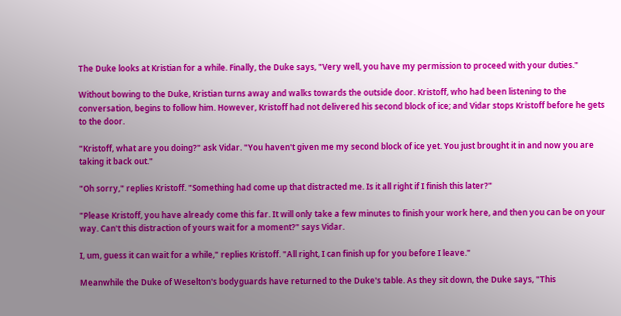The Duke looks at Kristian for a while. Finally, the Duke says, "Very well, you have my permission to proceed with your duties."

Without bowing to the Duke, Kristian turns away and walks towards the outside door. Kristoff, who had been listening to the conversation, begins to follow him. However, Kristoff had not delivered his second block of ice; and Vidar stops Kristoff before he gets to the door.

"Kristoff, what are you doing?" ask Vidar. "You haven't given me my second block of ice yet. You just brought it in and now you are taking it back out."

"Oh sorry," replies Kristoff. "Something had come up that distracted me. Is it all right if I finish this later?"

"Please Kristoff, you have already come this far. It will only take a few minutes to finish your work here, and then you can be on your way. Can't this distraction of yours wait for a moment?" says Vidar.

I, um, guess it can wait for a while," replies Kristoff. "All right, I can finish up for you before I leave."

Meanwhile the Duke of Weselton's bodyguards have returned to the Duke's table. As they sit down, the Duke says, "This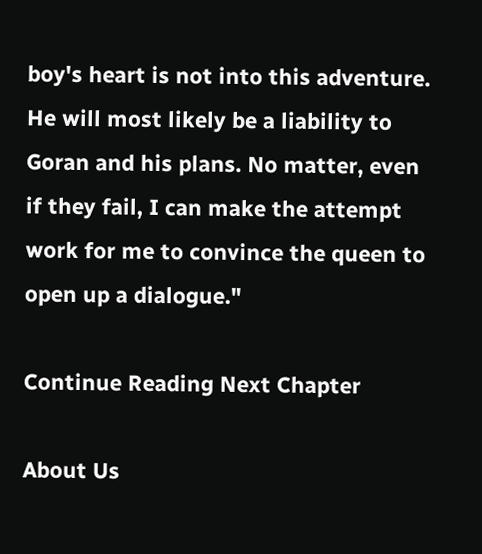boy's heart is not into this adventure. He will most likely be a liability to Goran and his plans. No matter, even if they fail, I can make the attempt work for me to convince the queen to open up a dialogue."

Continue Reading Next Chapter

About Us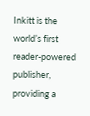Inkitt is the world’s first reader-powered publisher, providing a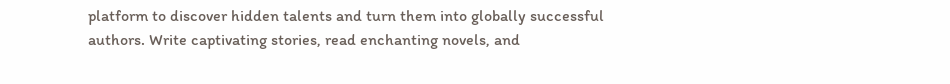platform to discover hidden talents and turn them into globally successful authors. Write captivating stories, read enchanting novels, and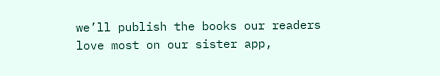we’ll publish the books our readers love most on our sister app,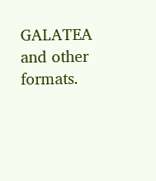GALATEA and other formats.